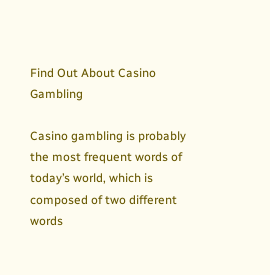Find Out About Casino Gambling

Casino gambling is probably the most frequent words of today’s world, which is composed of two different words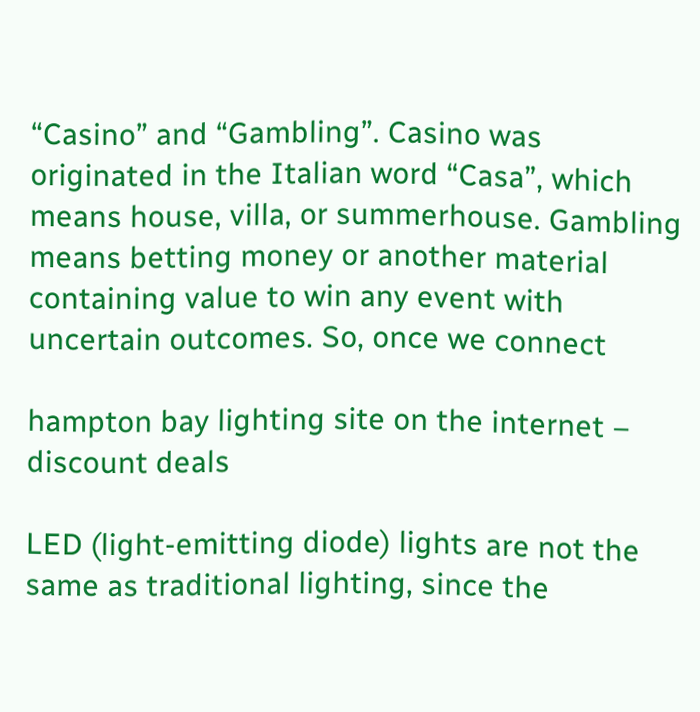“Casino” and “Gambling”. Casino was originated in the Italian word “Casa”, which means house, villa, or summerhouse. Gambling means betting money or another material containing value to win any event with uncertain outcomes. So, once we connect

hampton bay lighting site on the internet – discount deals

LED (light-emitting diode) lights are not the same as traditional lighting, since the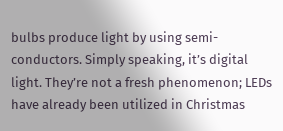bulbs produce light by using semi-conductors. Simply speaking, it’s digital light. They’re not a fresh phenomenon; LEDs have already been utilized in Christmas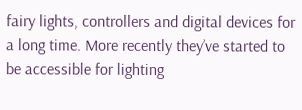fairy lights, controllers and digital devices for a long time. More recently they’ve started to be accessible for lighting